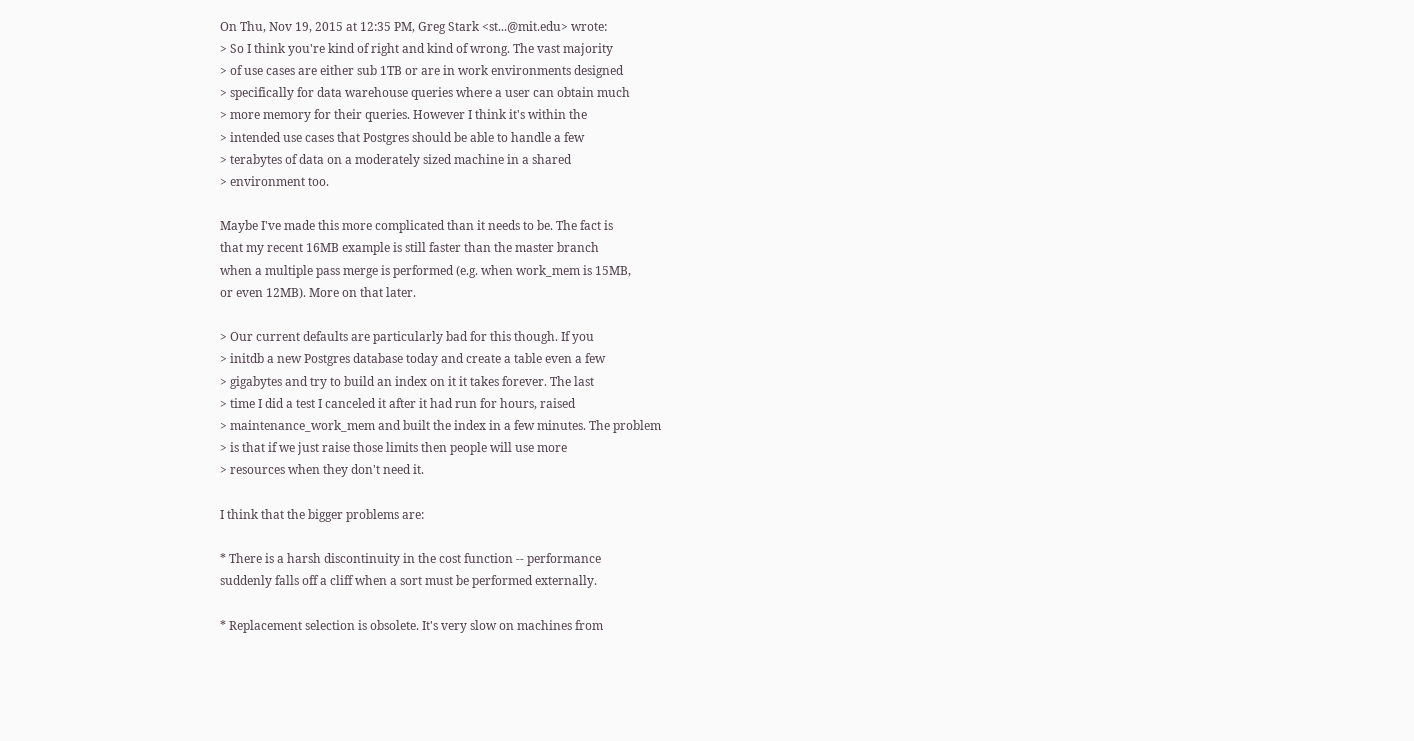On Thu, Nov 19, 2015 at 12:35 PM, Greg Stark <st...@mit.edu> wrote:
> So I think you're kind of right and kind of wrong. The vast majority
> of use cases are either sub 1TB or are in work environments designed
> specifically for data warehouse queries where a user can obtain much
> more memory for their queries. However I think it's within the
> intended use cases that Postgres should be able to handle a few
> terabytes of data on a moderately sized machine in a shared
> environment too.

Maybe I've made this more complicated than it needs to be. The fact is
that my recent 16MB example is still faster than the master branch
when a multiple pass merge is performed (e.g. when work_mem is 15MB,
or even 12MB). More on that later.

> Our current defaults are particularly bad for this though. If you
> initdb a new Postgres database today and create a table even a few
> gigabytes and try to build an index on it it takes forever. The last
> time I did a test I canceled it after it had run for hours, raised
> maintenance_work_mem and built the index in a few minutes. The problem
> is that if we just raise those limits then people will use more
> resources when they don't need it.

I think that the bigger problems are:

* There is a harsh discontinuity in the cost function -- performance
suddenly falls off a cliff when a sort must be performed externally.

* Replacement selection is obsolete. It's very slow on machines from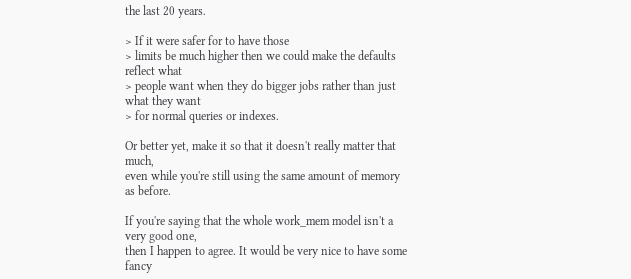the last 20 years.

> If it were safer for to have those
> limits be much higher then we could make the defaults reflect what
> people want when they do bigger jobs rather than just what they want
> for normal queries or indexes.

Or better yet, make it so that it doesn't really matter that much,
even while you're still using the same amount of memory as before.

If you're saying that the whole work_mem model isn't a very good one,
then I happen to agree. It would be very nice to have some fancy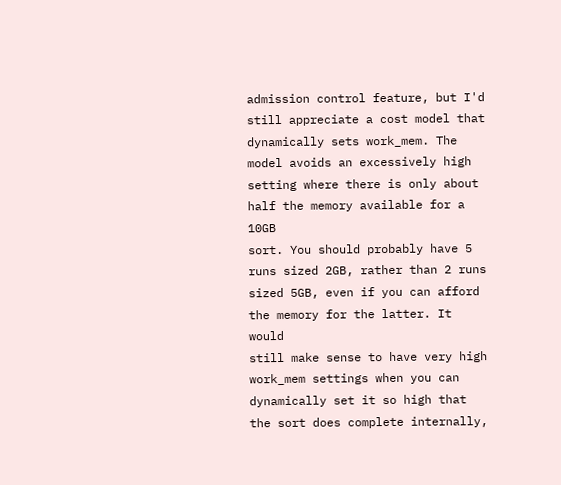admission control feature, but I'd still appreciate a cost model that
dynamically sets work_mem. The model avoids an excessively high
setting where there is only about half the memory available for a 10GB
sort. You should probably have 5 runs sized 2GB, rather than 2 runs
sized 5GB, even if you can afford the memory for the latter. It would
still make sense to have very high work_mem settings when you can
dynamically set it so high that the sort does complete internally,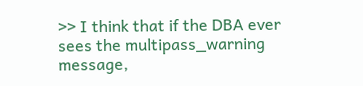>> I think that if the DBA ever sees the multipass_warning message,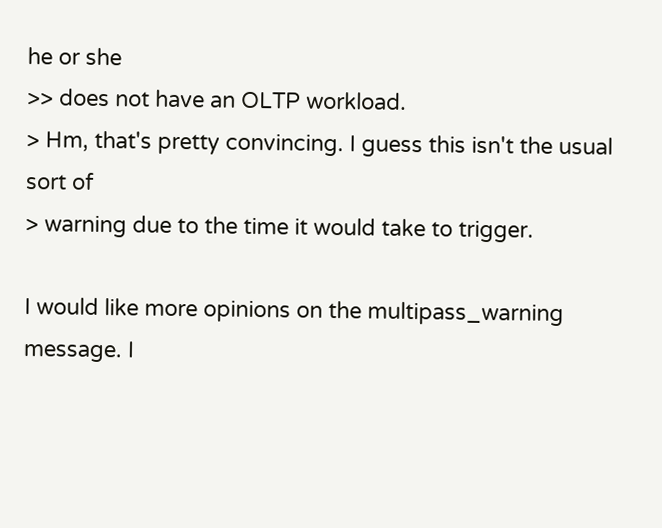he or she
>> does not have an OLTP workload.
> Hm, that's pretty convincing. I guess this isn't the usual sort of
> warning due to the time it would take to trigger.

I would like more opinions on the multipass_warning message. I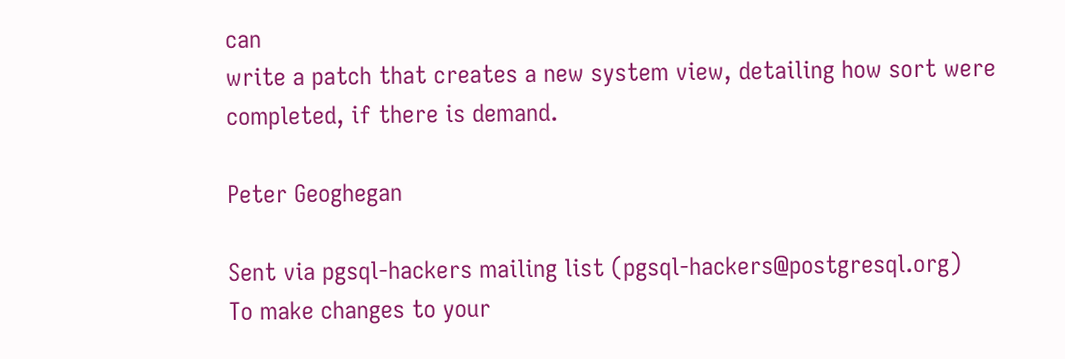can
write a patch that creates a new system view, detailing how sort were
completed, if there is demand.

Peter Geoghegan

Sent via pgsql-hackers mailing list (pgsql-hackers@postgresql.org)
To make changes to your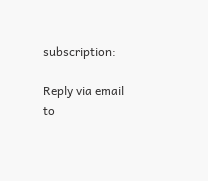subscription:

Reply via email to